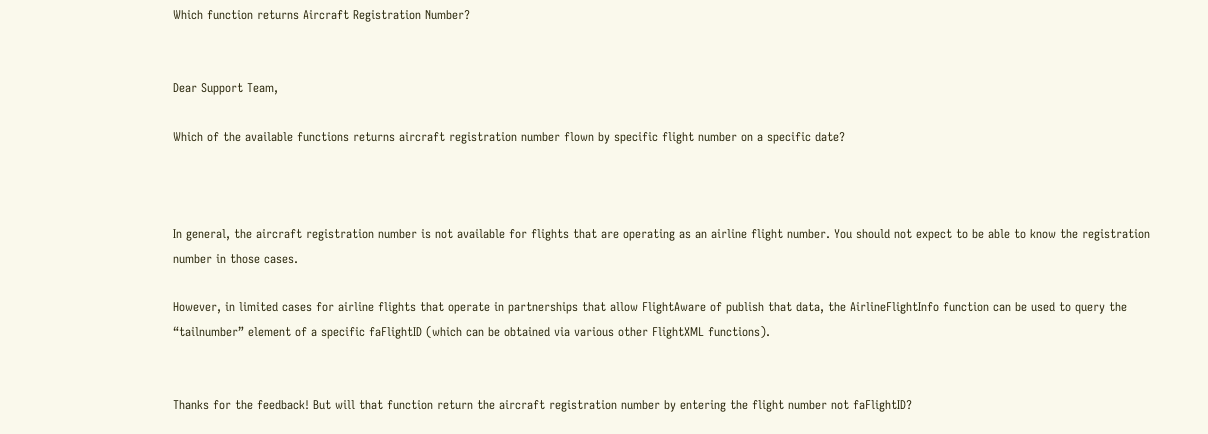Which function returns Aircraft Registration Number?


Dear Support Team,

Which of the available functions returns aircraft registration number flown by specific flight number on a specific date?



In general, the aircraft registration number is not available for flights that are operating as an airline flight number. You should not expect to be able to know the registration number in those cases.

However, in limited cases for airline flights that operate in partnerships that allow FlightAware of publish that data, the AirlineFlightInfo function can be used to query the “tailnumber” element of a specific faFlightID (which can be obtained via various other FlightXML functions).


Thanks for the feedback! But will that function return the aircraft registration number by entering the flight number not faFlightID?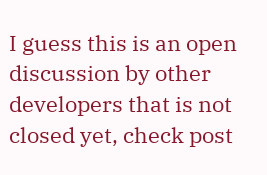I guess this is an open discussion by other developers that is not closed yet, check post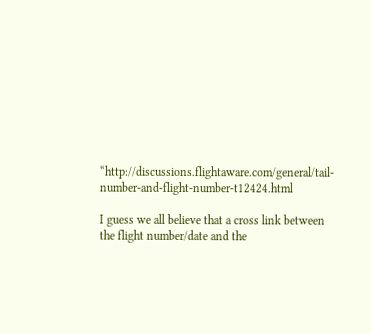“http://discussions.flightaware.com/general/tail-number-and-flight-number-t12424.html

I guess we all believe that a cross link between the flight number/date and the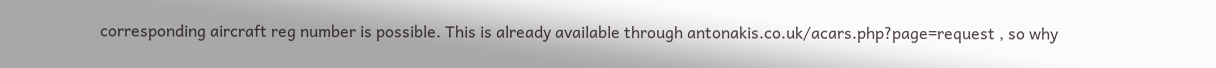corresponding aircraft reg number is possible. This is already available through antonakis.co.uk/acars.php?page=request , so why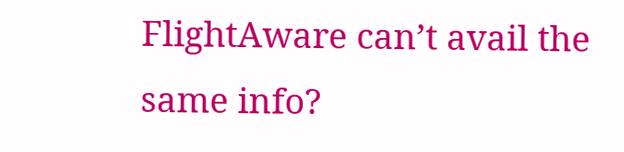FlightAware can’t avail the same info?